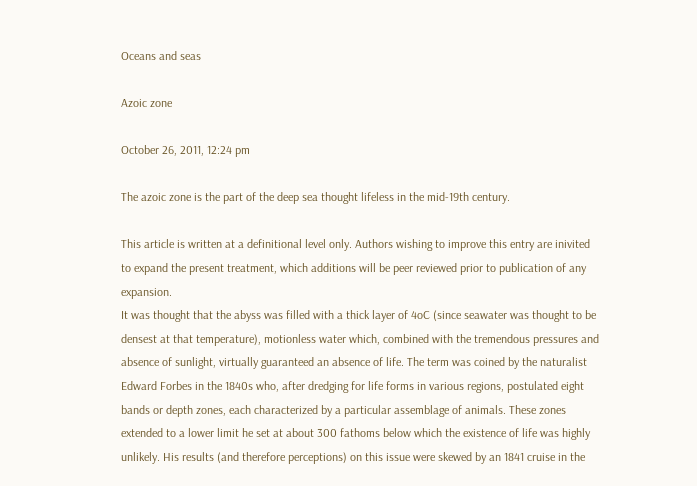Oceans and seas

Azoic zone

October 26, 2011, 12:24 pm

The azoic zone is the part of the deep sea thought lifeless in the mid-19th century.

This article is written at a definitional level only. Authors wishing to improve this entry are inivited to expand the present treatment, which additions will be peer reviewed prior to publication of any expansion.
It was thought that the abyss was filled with a thick layer of 4oC (since seawater was thought to be densest at that temperature), motionless water which, combined with the tremendous pressures and absence of sunlight, virtually guaranteed an absence of life. The term was coined by the naturalist Edward Forbes in the 1840s who, after dredging for life forms in various regions, postulated eight bands or depth zones, each characterized by a particular assemblage of animals. These zones extended to a lower limit he set at about 300 fathoms below which the existence of life was highly unlikely. His results (and therefore perceptions) on this issue were skewed by an 1841 cruise in the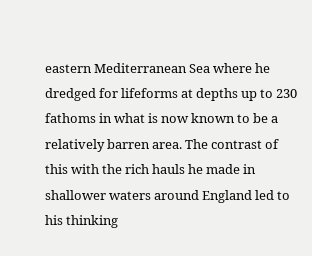eastern Mediterranean Sea where he dredged for lifeforms at depths up to 230 fathoms in what is now known to be a relatively barren area. The contrast of this with the rich hauls he made in shallower waters around England led to his thinking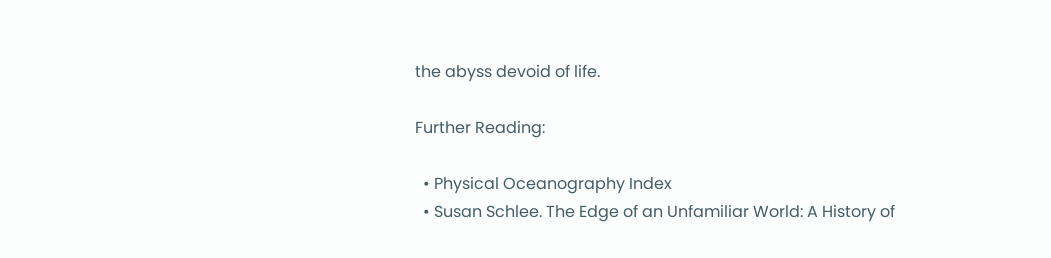the abyss devoid of life.

Further Reading:

  • Physical Oceanography Index
  • Susan Schlee. The Edge of an Unfamiliar World: A History of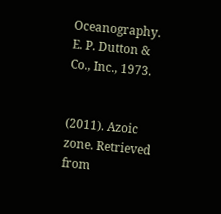Oceanography. E. P. Dutton & Co., Inc., 1973.


(2011). Azoic zone. Retrieved from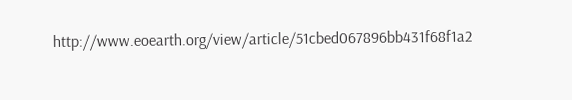http://www.eoearth.org/view/article/51cbed067896bb431f68f1a2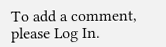To add a comment, please Log In.